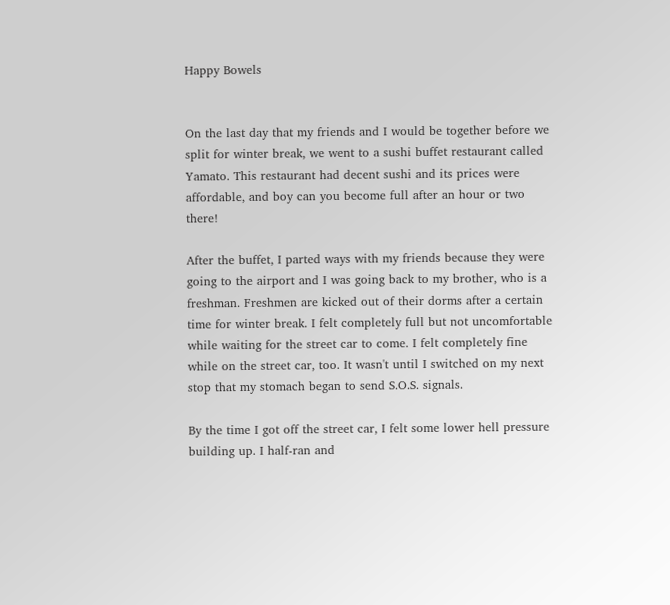Happy Bowels


On the last day that my friends and I would be together before we split for winter break, we went to a sushi buffet restaurant called Yamato. This restaurant had decent sushi and its prices were affordable, and boy can you become full after an hour or two there!

After the buffet, I parted ways with my friends because they were going to the airport and I was going back to my brother, who is a freshman. Freshmen are kicked out of their dorms after a certain time for winter break. I felt completely full but not uncomfortable while waiting for the street car to come. I felt completely fine while on the street car, too. It wasn't until I switched on my next stop that my stomach began to send S.O.S. signals.

By the time I got off the street car, I felt some lower hell pressure building up. I half-ran and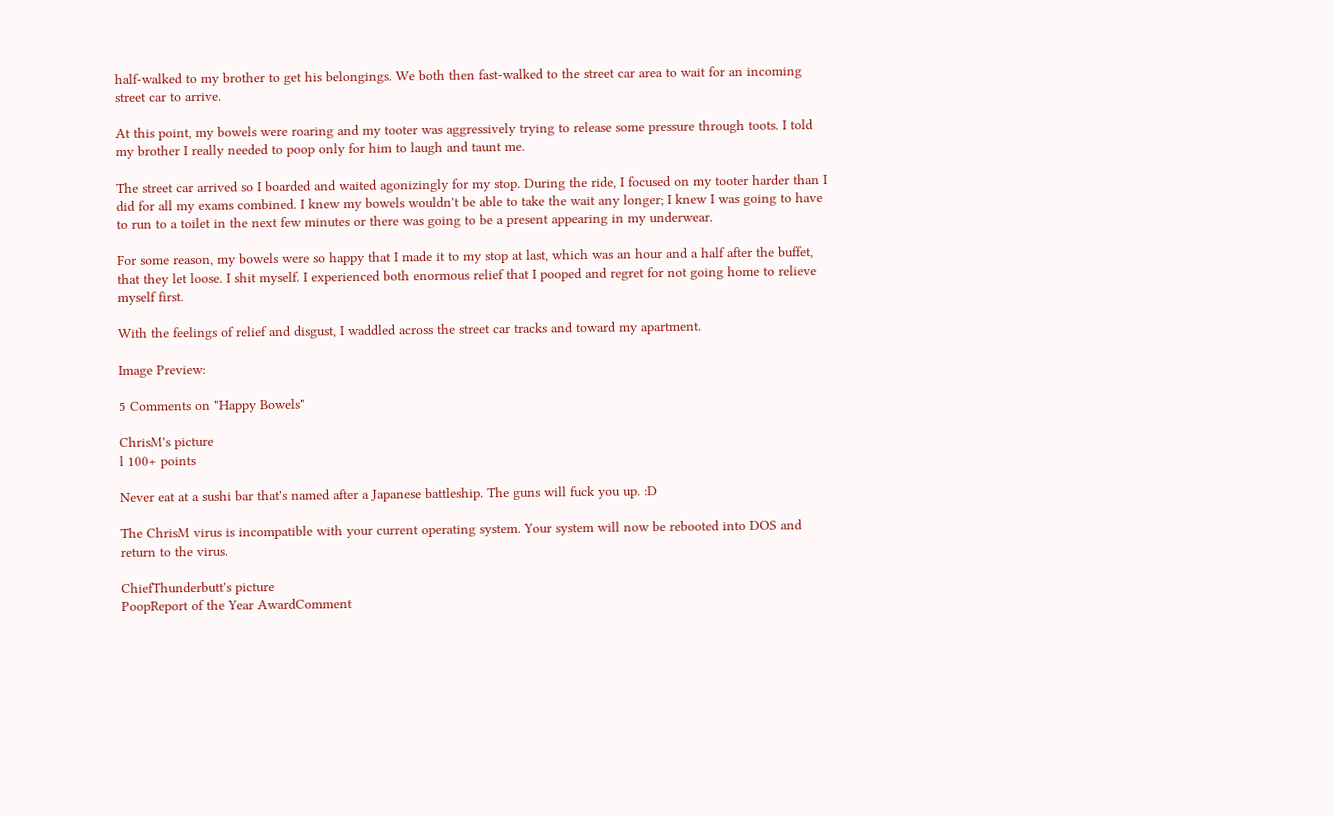half-walked to my brother to get his belongings. We both then fast-walked to the street car area to wait for an incoming street car to arrive.

At this point, my bowels were roaring and my tooter was aggressively trying to release some pressure through toots. I told my brother I really needed to poop only for him to laugh and taunt me.

The street car arrived so I boarded and waited agonizingly for my stop. During the ride, I focused on my tooter harder than I did for all my exams combined. I knew my bowels wouldn't be able to take the wait any longer; I knew I was going to have to run to a toilet in the next few minutes or there was going to be a present appearing in my underwear.

For some reason, my bowels were so happy that I made it to my stop at last, which was an hour and a half after the buffet, that they let loose. I shit myself. I experienced both enormous relief that I pooped and regret for not going home to relieve myself first.

With the feelings of relief and disgust, I waddled across the street car tracks and toward my apartment.

Image Preview:

5 Comments on "Happy Bowels"

ChrisM's picture
l 100+ points

Never eat at a sushi bar that's named after a Japanese battleship. The guns will fuck you up. :D

The ChrisM virus is incompatible with your current operating system. Your system will now be rebooted into DOS and return to the virus.

ChiefThunderbutt's picture
PoopReport of the Year AwardComment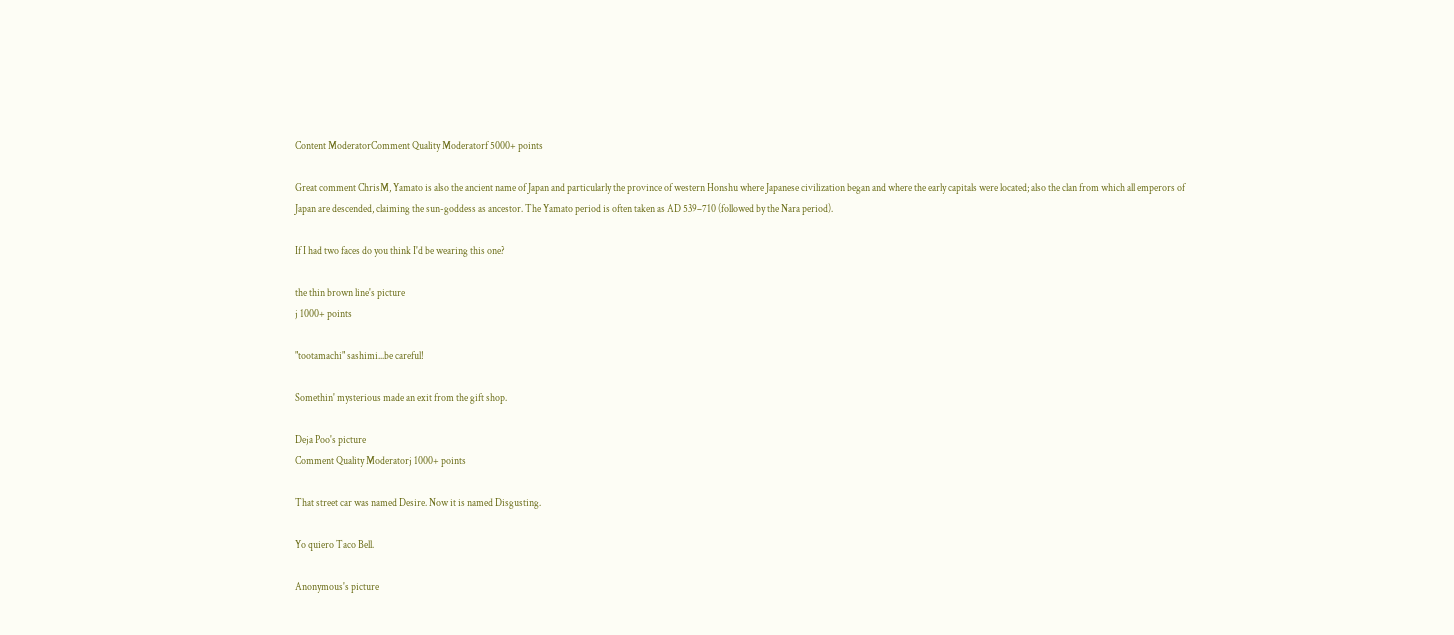Content ModeratorComment Quality Moderatorf 5000+ points

Great comment ChrisM, Yamato is also the ancient name of Japan and particularly the province of western Honshu where Japanese civilization began and where the early capitals were located; also the clan from which all emperors of Japan are descended, claiming the sun-goddess as ancestor. The Yamato period is often taken as AD 539–710 (followed by the Nara period).

If I had two faces do you think I'd be wearing this one?

the thin brown line's picture
j 1000+ points

"tootamachi" sashimi...be careful!

Somethin' mysterious made an exit from the gift shop.

Deja Poo's picture
Comment Quality Moderatorj 1000+ points

That street car was named Desire. Now it is named Disgusting.

Yo quiero Taco Bell.

Anonymous's picture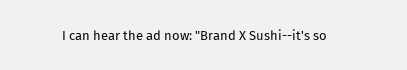I can hear the ad now: "Brand X Sushi--it's so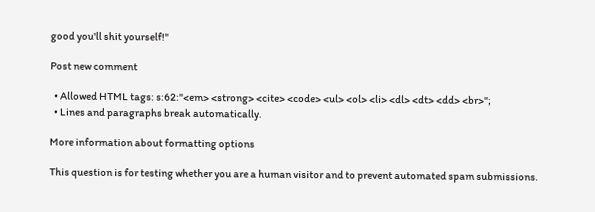good you'll shit yourself!"

Post new comment

  • Allowed HTML tags: s:62:"<em> <strong> <cite> <code> <ul> <ol> <li> <dl> <dt> <dd> <br>";
  • Lines and paragraphs break automatically.

More information about formatting options

This question is for testing whether you are a human visitor and to prevent automated spam submissions.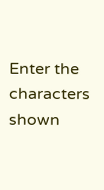Enter the characters shown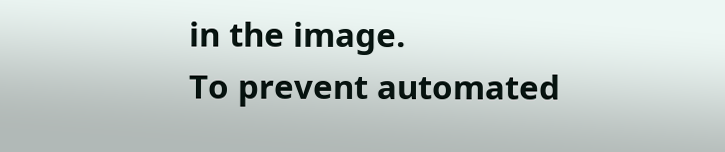in the image.
To prevent automated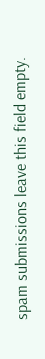spam submissions leave this field empty.